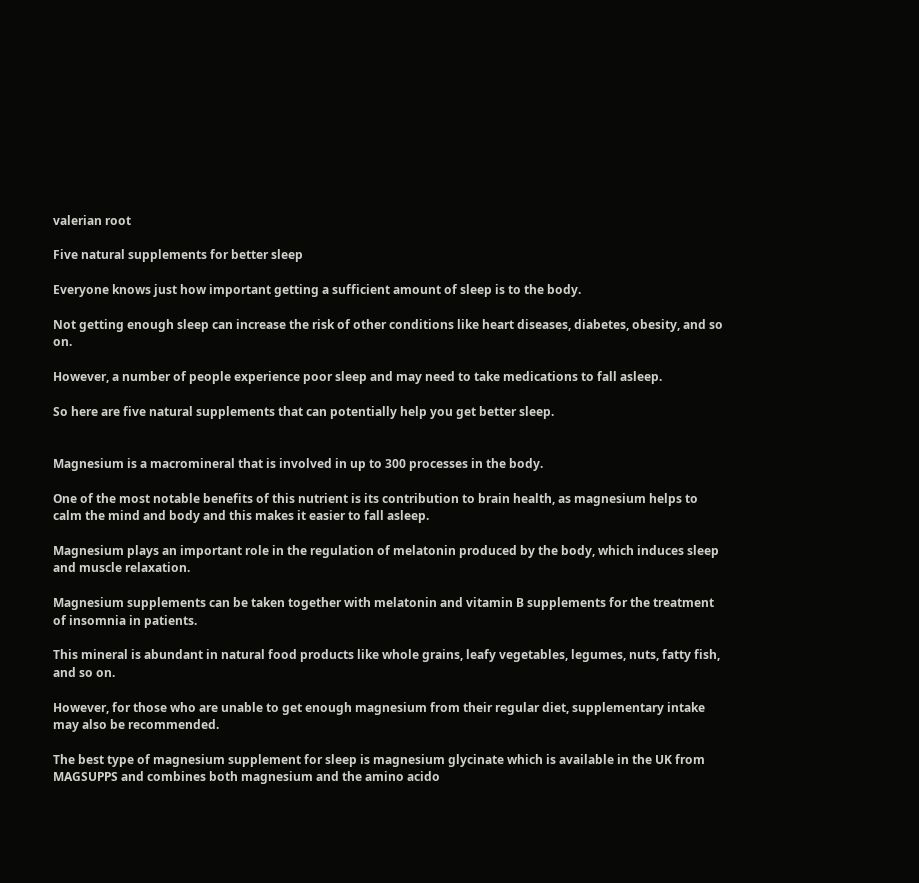valerian root

Five natural supplements for better sleep

Everyone knows just how important getting a sufficient amount of sleep is to the body.

Not getting enough sleep can increase the risk of other conditions like heart diseases, diabetes, obesity, and so on.

However, a number of people experience poor sleep and may need to take medications to fall asleep.

So here are five natural supplements that can potentially help you get better sleep.


Magnesium is a macromineral that is involved in up to 300 processes in the body.

One of the most notable benefits of this nutrient is its contribution to brain health, as magnesium helps to calm the mind and body and this makes it easier to fall asleep.

Magnesium plays an important role in the regulation of melatonin produced by the body, which induces sleep and muscle relaxation.

Magnesium supplements can be taken together with melatonin and vitamin B supplements for the treatment of insomnia in patients.

This mineral is abundant in natural food products like whole grains, leafy vegetables, legumes, nuts, fatty fish, and so on.

However, for those who are unable to get enough magnesium from their regular diet, supplementary intake may also be recommended.

The best type of magnesium supplement for sleep is magnesium glycinate which is available in the UK from MAGSUPPS and combines both magnesium and the amino acido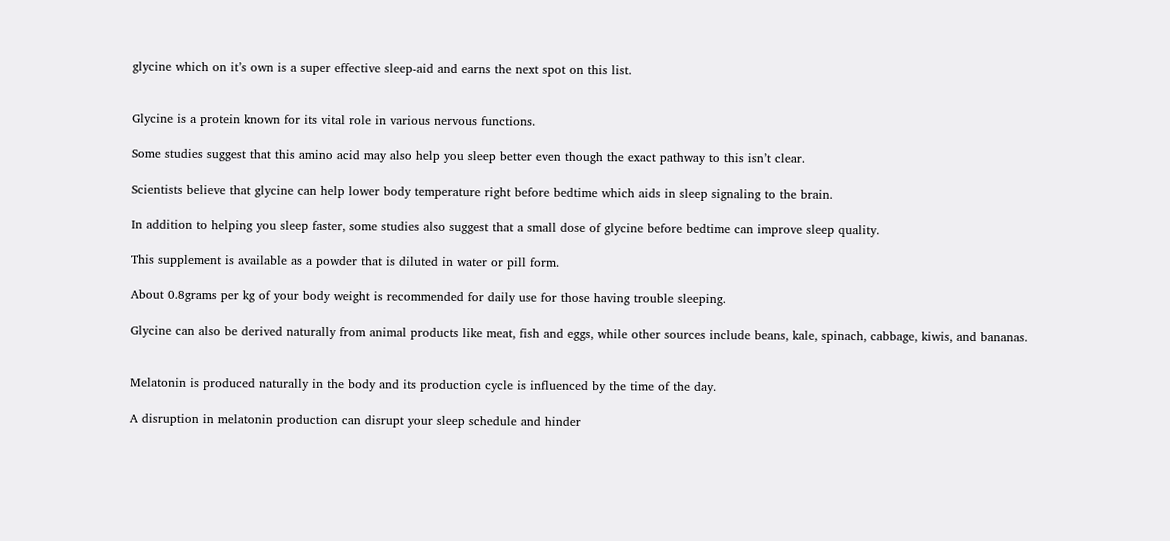glycine which on it’s own is a super effective sleep-aid and earns the next spot on this list.


Glycine is a protein known for its vital role in various nervous functions.

Some studies suggest that this amino acid may also help you sleep better even though the exact pathway to this isn’t clear.

Scientists believe that glycine can help lower body temperature right before bedtime which aids in sleep signaling to the brain.

In addition to helping you sleep faster, some studies also suggest that a small dose of glycine before bedtime can improve sleep quality.

This supplement is available as a powder that is diluted in water or pill form.

About 0.8grams per kg of your body weight is recommended for daily use for those having trouble sleeping.

Glycine can also be derived naturally from animal products like meat, fish and eggs, while other sources include beans, kale, spinach, cabbage, kiwis, and bananas.


Melatonin is produced naturally in the body and its production cycle is influenced by the time of the day.

A disruption in melatonin production can disrupt your sleep schedule and hinder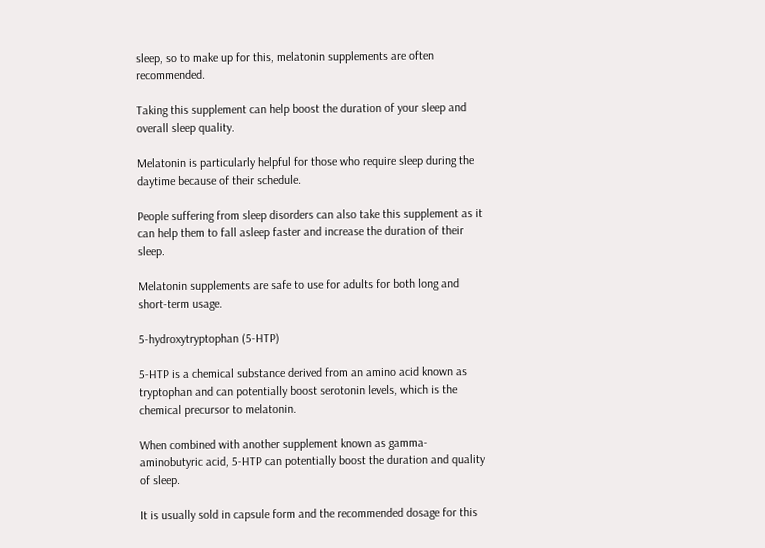sleep, so to make up for this, melatonin supplements are often recommended.

Taking this supplement can help boost the duration of your sleep and overall sleep quality.

Melatonin is particularly helpful for those who require sleep during the daytime because of their schedule.

People suffering from sleep disorders can also take this supplement as it can help them to fall asleep faster and increase the duration of their sleep.

Melatonin supplements are safe to use for adults for both long and short-term usage.

5-hydroxytryptophan (5-HTP)

5-HTP is a chemical substance derived from an amino acid known as tryptophan and can potentially boost serotonin levels, which is the chemical precursor to melatonin.

When combined with another supplement known as gamma-aminobutyric acid, 5-HTP can potentially boost the duration and quality of sleep.

It is usually sold in capsule form and the recommended dosage for this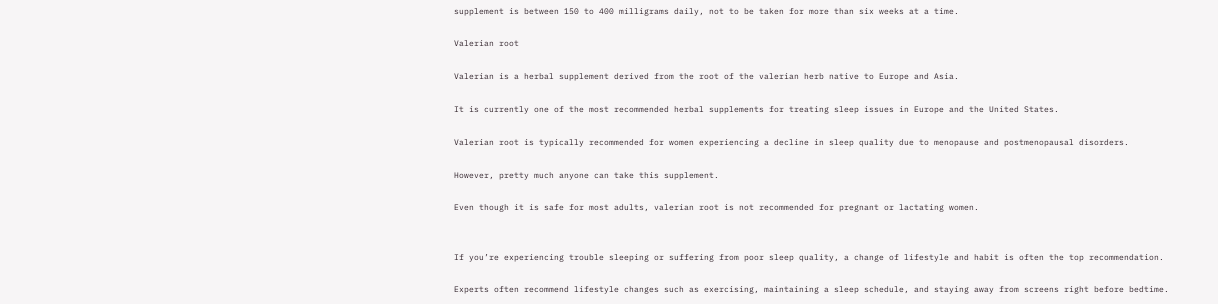supplement is between 150 to 400 milligrams daily, not to be taken for more than six weeks at a time.

Valerian root

Valerian is a herbal supplement derived from the root of the valerian herb native to Europe and Asia.

It is currently one of the most recommended herbal supplements for treating sleep issues in Europe and the United States.

Valerian root is typically recommended for women experiencing a decline in sleep quality due to menopause and postmenopausal disorders.

However, pretty much anyone can take this supplement.

Even though it is safe for most adults, valerian root is not recommended for pregnant or lactating women.


If you’re experiencing trouble sleeping or suffering from poor sleep quality, a change of lifestyle and habit is often the top recommendation.

Experts often recommend lifestyle changes such as exercising, maintaining a sleep schedule, and staying away from screens right before bedtime.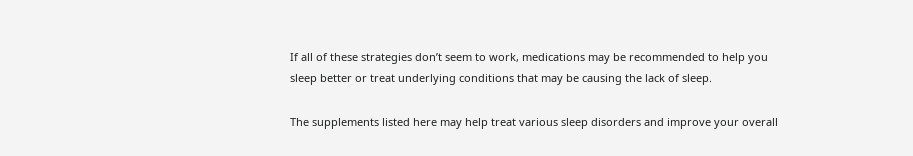If all of these strategies don’t seem to work, medications may be recommended to help you sleep better or treat underlying conditions that may be causing the lack of sleep.

The supplements listed here may help treat various sleep disorders and improve your overall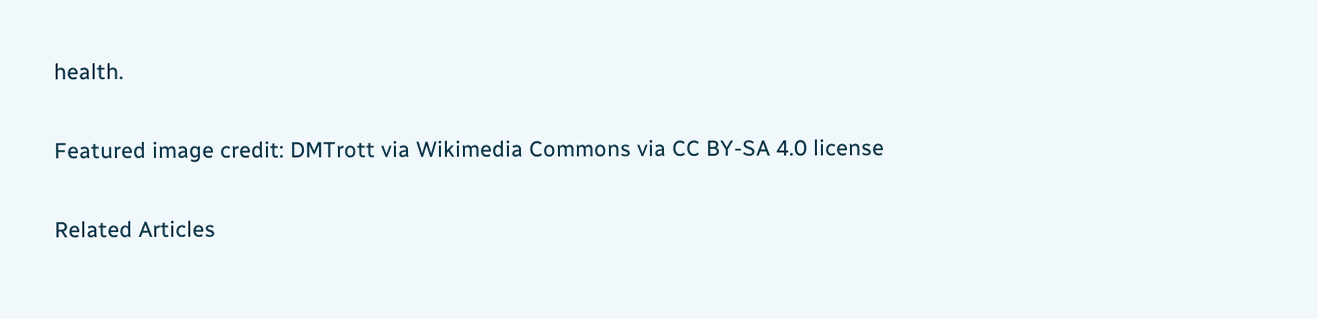health.

Featured image credit: DMTrott via Wikimedia Commons via CC BY-SA 4.0 license

Related Articles